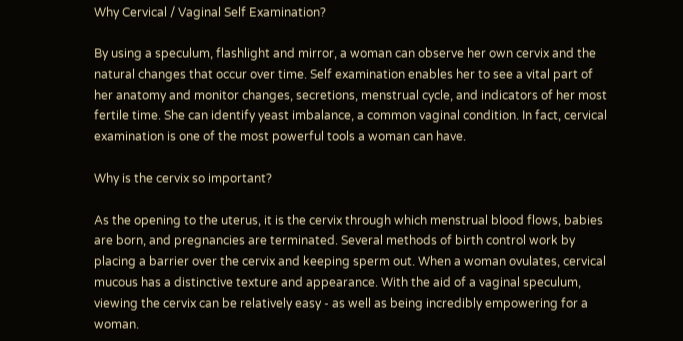Why Cervical / Vaginal Self Examination?

By using a speculum, flashlight and mirror, a woman can observe her own cervix and the natural changes that occur over time. Self examination enables her to see a vital part of her anatomy and monitor changes, secretions, menstrual cycle, and indicators of her most fertile time. She can identify yeast imbalance, a common vaginal condition. In fact, cervical examination is one of the most powerful tools a woman can have.

Why is the cervix so important?

As the opening to the uterus, it is the cervix through which menstrual blood flows, babies are born, and pregnancies are terminated. Several methods of birth control work by placing a barrier over the cervix and keeping sperm out. When a woman ovulates, cervical mucous has a distinctive texture and appearance. With the aid of a vaginal speculum, viewing the cervix can be relatively easy - as well as being incredibly empowering for a woman.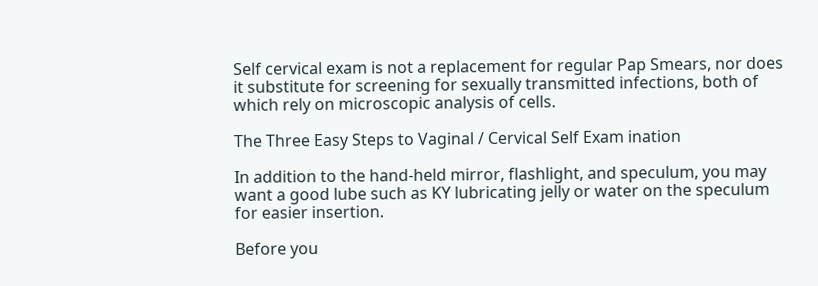Self cervical exam is not a replacement for regular Pap Smears, nor does it substitute for screening for sexually transmitted infections, both of which rely on microscopic analysis of cells.

The Three Easy Steps to Vaginal / Cervical Self Exam ination

In addition to the hand-held mirror, flashlight, and speculum, you may want a good lube such as KY lubricating jelly or water on the speculum for easier insertion.

Before you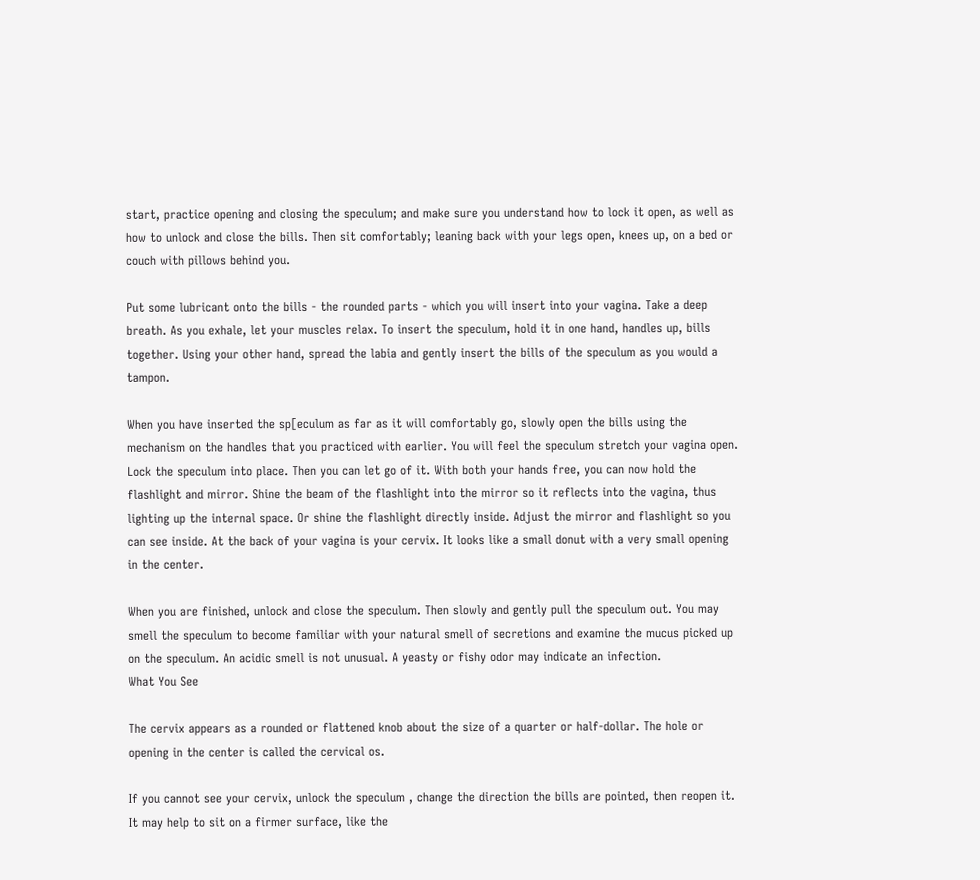start, practice opening and closing the speculum; and make sure you understand how to lock it open, as well as how to unlock and close the bills. Then sit comfortably; leaning back with your legs open, knees up, on a bed or couch with pillows behind you.

Put some lubricant onto the bills - the rounded parts - which you will insert into your vagina. Take a deep breath. As you exhale, let your muscles relax. To insert the speculum, hold it in one hand, handles up, bills together. Using your other hand, spread the labia and gently insert the bills of the speculum as you would a tampon.

When you have inserted the sp[eculum as far as it will comfortably go, slowly open the bills using the mechanism on the handles that you practiced with earlier. You will feel the speculum stretch your vagina open. Lock the speculum into place. Then you can let go of it. With both your hands free, you can now hold the flashlight and mirror. Shine the beam of the flashlight into the mirror so it reflects into the vagina, thus lighting up the internal space. Or shine the flashlight directly inside. Adjust the mirror and flashlight so you can see inside. At the back of your vagina is your cervix. It looks like a small donut with a very small opening in the center.

When you are finished, unlock and close the speculum. Then slowly and gently pull the speculum out. You may smell the speculum to become familiar with your natural smell of secretions and examine the mucus picked up on the speculum. An acidic smell is not unusual. A yeasty or fishy odor may indicate an infection.
What You See

The cervix appears as a rounded or flattened knob about the size of a quarter or half-dollar. The hole or opening in the center is called the cervical os.

If you cannot see your cervix, unlock the speculum , change the direction the bills are pointed, then reopen it. It may help to sit on a firmer surface, like the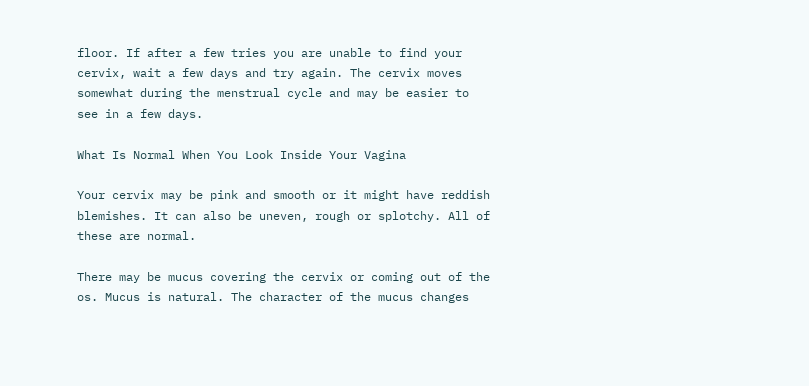floor. If after a few tries you are unable to find your cervix, wait a few days and try again. The cervix moves somewhat during the menstrual cycle and may be easier to see in a few days.

What Is Normal When You Look Inside Your Vagina

Your cervix may be pink and smooth or it might have reddish blemishes. It can also be uneven, rough or splotchy. All of these are normal.

There may be mucus covering the cervix or coming out of the os. Mucus is natural. The character of the mucus changes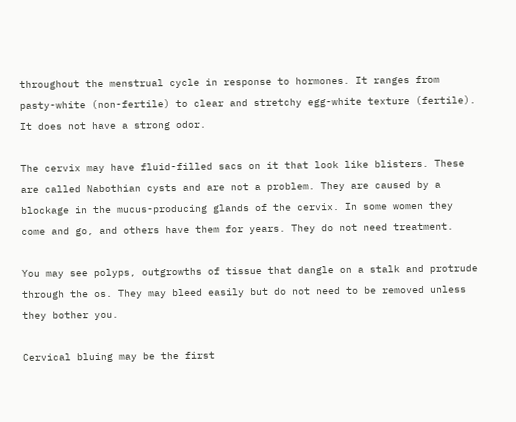throughout the menstrual cycle in response to hormones. It ranges from pasty-white (non-fertile) to clear and stretchy egg-white texture (fertile). It does not have a strong odor.

The cervix may have fluid-filled sacs on it that look like blisters. These are called Nabothian cysts and are not a problem. They are caused by a blockage in the mucus-producing glands of the cervix. In some women they come and go, and others have them for years. They do not need treatment.

You may see polyps, outgrowths of tissue that dangle on a stalk and protrude through the os. They may bleed easily but do not need to be removed unless they bother you.

Cervical bluing may be the first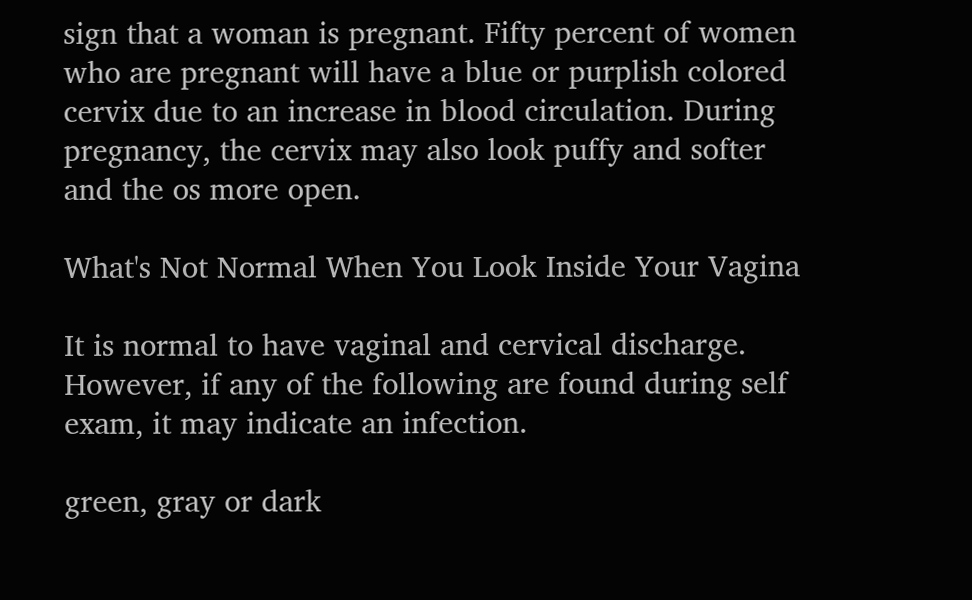sign that a woman is pregnant. Fifty percent of women who are pregnant will have a blue or purplish colored cervix due to an increase in blood circulation. During pregnancy, the cervix may also look puffy and softer and the os more open.

What's Not Normal When You Look Inside Your Vagina

It is normal to have vaginal and cervical discharge. However, if any of the following are found during self exam, it may indicate an infection.

green, gray or dark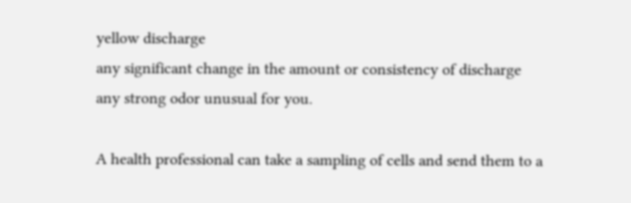yellow discharge
any significant change in the amount or consistency of discharge
any strong odor unusual for you.

A health professional can take a sampling of cells and send them to a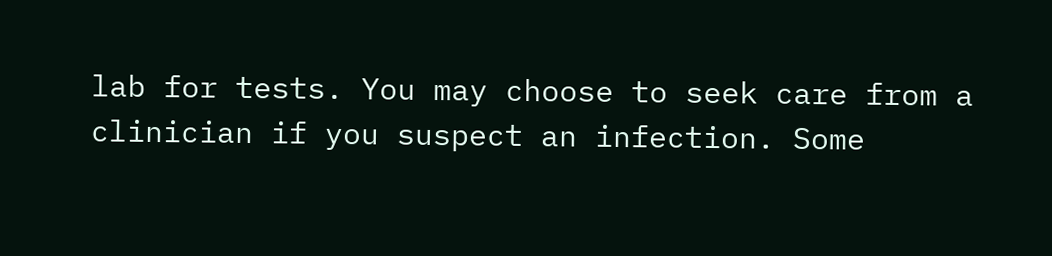lab for tests. You may choose to seek care from a clinician if you suspect an infection. Some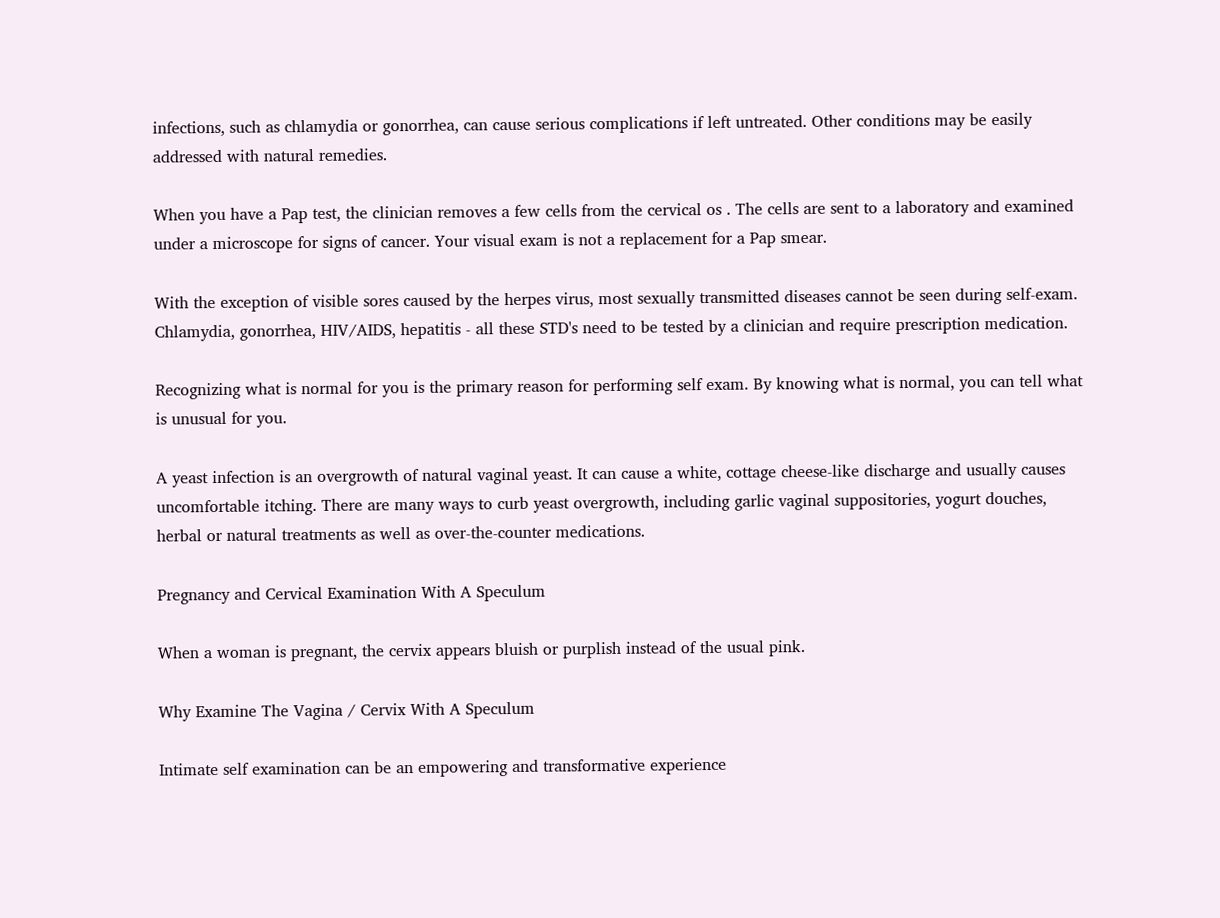infections, such as chlamydia or gonorrhea, can cause serious complications if left untreated. Other conditions may be easily addressed with natural remedies.

When you have a Pap test, the clinician removes a few cells from the cervical os . The cells are sent to a laboratory and examined under a microscope for signs of cancer. Your visual exam is not a replacement for a Pap smear.

With the exception of visible sores caused by the herpes virus, most sexually transmitted diseases cannot be seen during self-exam. Chlamydia, gonorrhea, HIV/AIDS, hepatitis - all these STD's need to be tested by a clinician and require prescription medication.

Recognizing what is normal for you is the primary reason for performing self exam. By knowing what is normal, you can tell what is unusual for you.

A yeast infection is an overgrowth of natural vaginal yeast. It can cause a white, cottage cheese-like discharge and usually causes uncomfortable itching. There are many ways to curb yeast overgrowth, including garlic vaginal suppositories, yogurt douches, herbal or natural treatments as well as over-the-counter medications.

Pregnancy and Cervical Examination With A Speculum

When a woman is pregnant, the cervix appears bluish or purplish instead of the usual pink.

Why Examine The Vagina / Cervix With A Speculum

Intimate self examination can be an empowering and transformative experience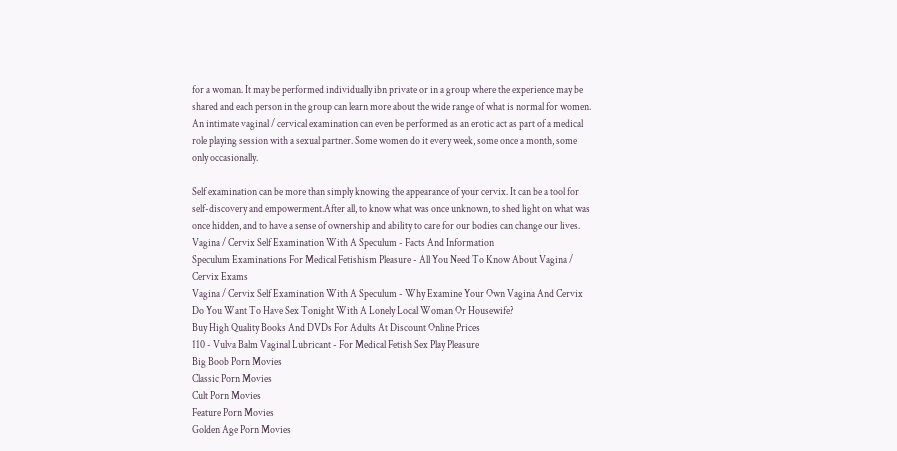for a woman. It may be performed individually ibn private or in a group where the experience may be shared and each person in the group can learn more about the wide range of what is normal for women. An intimate vaginal / cervical examination can even be performed as an erotic act as part of a medical role playing session with a sexual partner. Some women do it every week, some once a month, some only occasionally.

Self examination can be more than simply knowing the appearance of your cervix. It can be a tool for self-discovery and empowerment.After all, to know what was once unknown, to shed light on what was once hidden, and to have a sense of ownership and ability to care for our bodies can change our lives.
Vagina / Cervix Self Examination With A Speculum - Facts And Information
Speculum Examinations For Medical Fetishism Pleasure - All You Need To Know About Vagina / Cervix Exams
Vagina / Cervix Self Examination With A Speculum - Why Examine Your Own Vagina And Cervix
Do You Want To Have Sex Tonight With A Lonely Local Woman Or Housewife?
Buy High Quality Books And DVDs For Adults At Discount Online Prices
110 - Vulva Balm Vaginal Lubricant - For Medical Fetish Sex Play Pleasure
Big Boob Porn Movies
Classic Porn Movies
Cult Porn Movies
Feature Porn Movies
Golden Age Porn Movies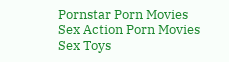Pornstar Porn Movies
Sex Action Porn Movies
Sex Toys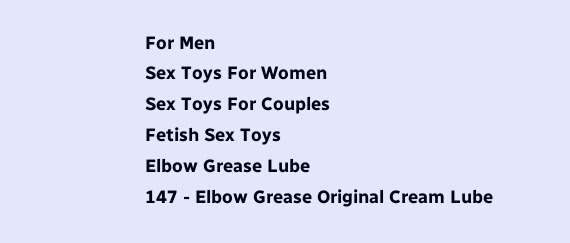For Men
Sex Toys For Women
Sex Toys For Couples
Fetish Sex Toys
Elbow Grease Lube
147 - Elbow Grease Original Cream Lube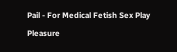Pail - For Medical Fetish Sex Play Pleasure